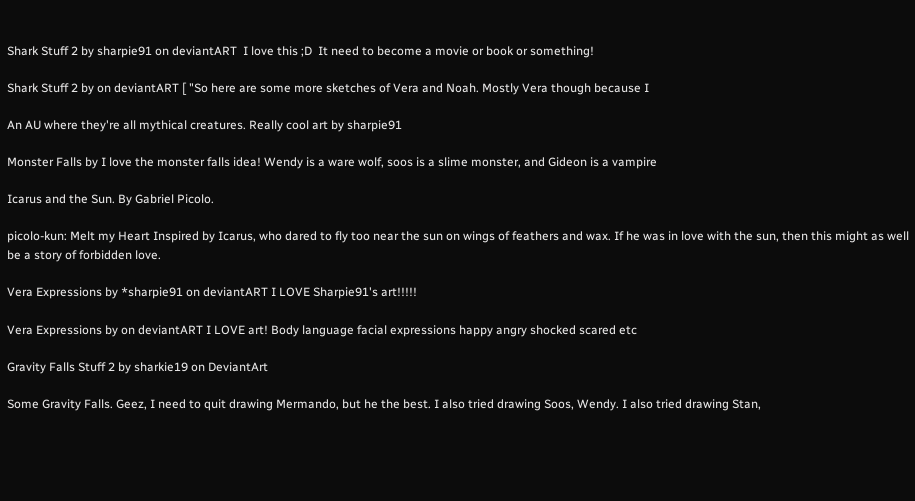Shark Stuff 2 by sharpie91 on deviantART  I love this ;D  It need to become a movie or book or something!

Shark Stuff 2 by on deviantART [ "So here are some more sketches of Vera and Noah. Mostly Vera though because I

An AU where they're all mythical creatures. Really cool art by sharpie91

Monster Falls by I love the monster falls idea! Wendy is a ware wolf, soos is a slime monster, and Gideon is a vampire

Icarus and the Sun. By Gabriel Picolo.

picolo-kun: Melt my Heart Inspired by Icarus, who dared to fly too near the sun on wings of feathers and wax. If he was in love with the sun, then this might as well be a story of forbidden love.

Vera Expressions by *sharpie91 on deviantART I LOVE Sharpie91's art!!!!!

Vera Expressions by on deviantART I LOVE art! Body language facial expressions happy angry shocked scared etc

Gravity Falls Stuff 2 by sharkie19 on DeviantArt

Some Gravity Falls. Geez, I need to quit drawing Mermando, but he the best. I also tried drawing Soos, Wendy. I also tried drawing Stan,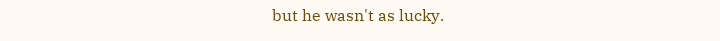but he wasn't as lucky.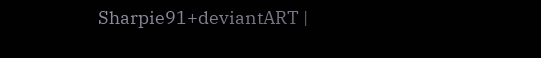Sharpie91+deviantART |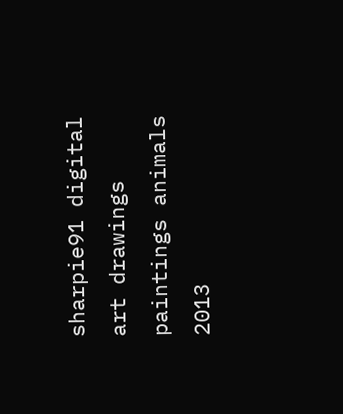sharpie91 digital art drawings paintings animals 2013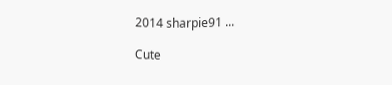2014 sharpie91 ...

Cute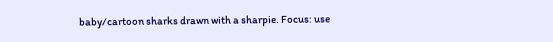baby/cartoon sharks drawn with a sharpie. Focus: use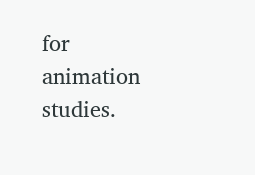for animation studies.